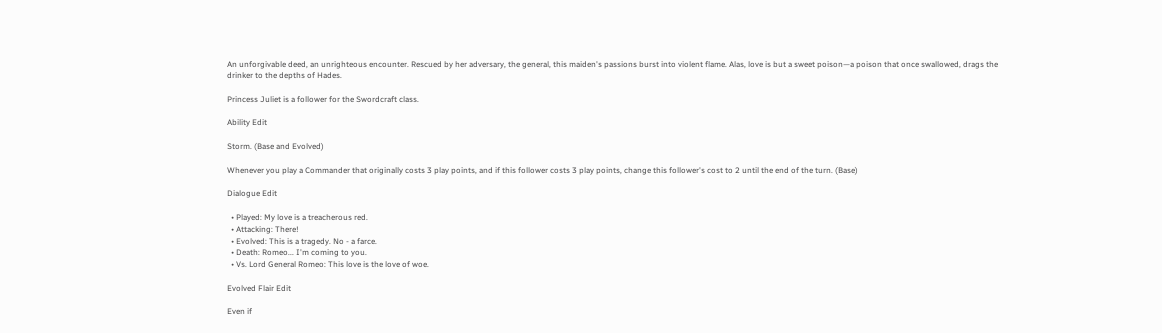An unforgivable deed, an unrighteous encounter. Rescued by her adversary, the general, this maiden's passions burst into violent flame. Alas, love is but a sweet poison—a poison that once swallowed, drags the drinker to the depths of Hades.

Princess Juliet is a follower for the Swordcraft class.

Ability Edit

Storm. (Base and Evolved)

Whenever you play a Commander that originally costs 3 play points, and if this follower costs 3 play points, change this follower's cost to 2 until the end of the turn. (Base)

Dialogue Edit

  • Played: My love is a treacherous red.
  • Attacking: There!
  • Evolved: This is a tragedy. No - a farce.
  • Death: Romeo... I'm coming to you.
  • Vs. Lord General Romeo: This love is the love of woe.

Evolved Flair Edit

Even if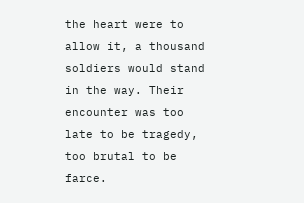the heart were to allow it, a thousand soldiers would stand in the way. Their encounter was too late to be tragedy, too brutal to be farce.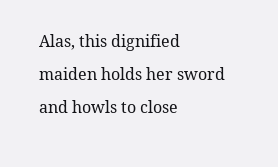Alas, this dignified maiden holds her sword and howls to close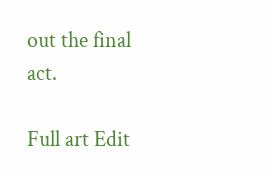out the final act.

Full art Edit